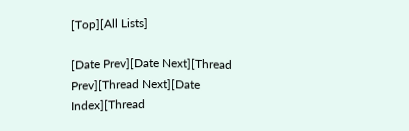[Top][All Lists]

[Date Prev][Date Next][Thread Prev][Thread Next][Date Index][Thread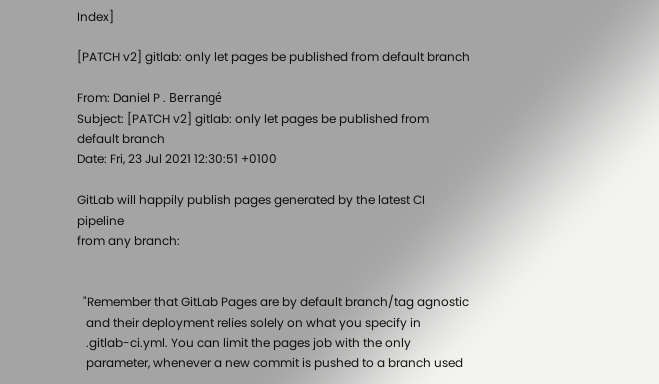Index]

[PATCH v2] gitlab: only let pages be published from default branch

From: Daniel P . Berrangé
Subject: [PATCH v2] gitlab: only let pages be published from default branch
Date: Fri, 23 Jul 2021 12:30:51 +0100

GitLab will happily publish pages generated by the latest CI pipeline
from any branch:


  "Remember that GitLab Pages are by default branch/tag agnostic
   and their deployment relies solely on what you specify in
   .gitlab-ci.yml. You can limit the pages job with the only
   parameter, whenever a new commit is pushed to a branch used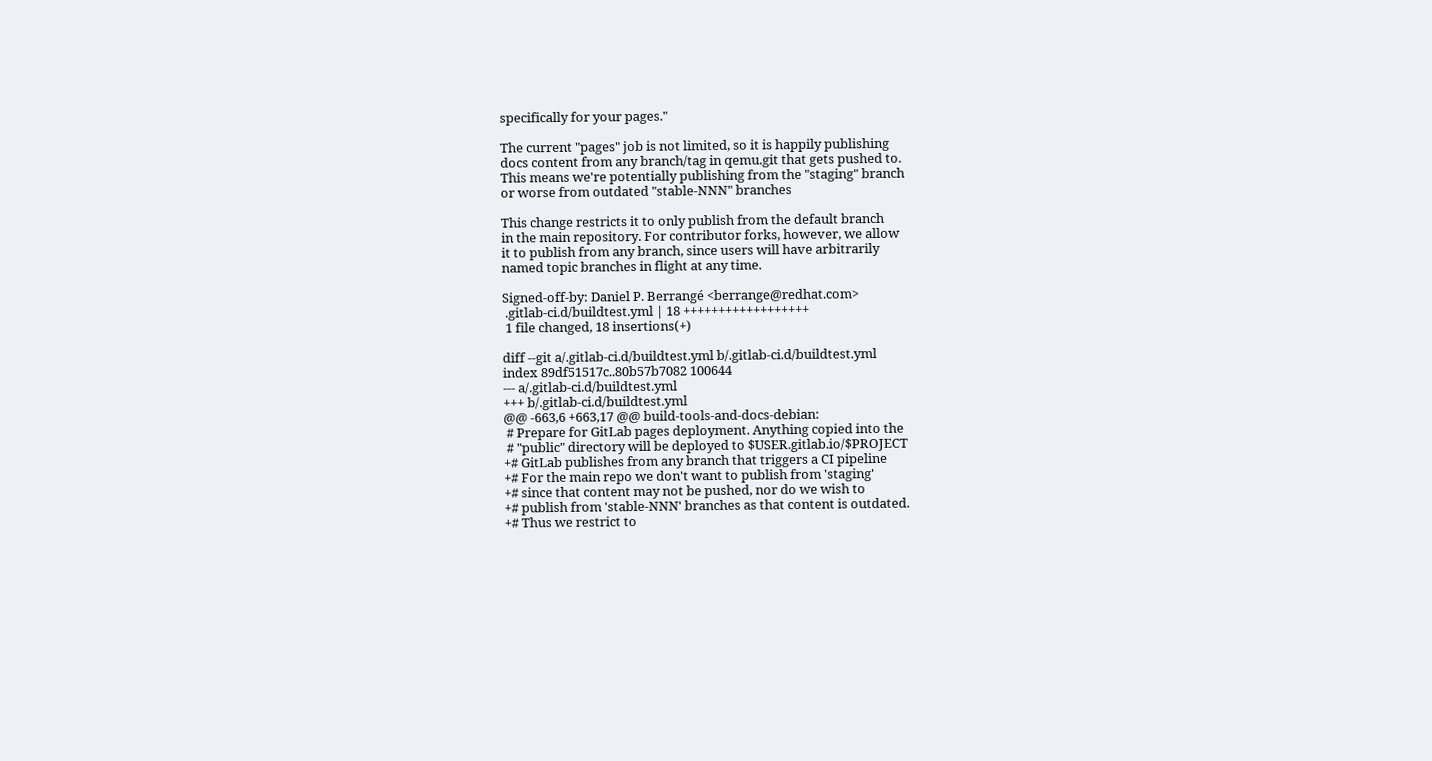specifically for your pages."

The current "pages" job is not limited, so it is happily publishing
docs content from any branch/tag in qemu.git that gets pushed to.
This means we're potentially publishing from the "staging" branch
or worse from outdated "stable-NNN" branches

This change restricts it to only publish from the default branch
in the main repository. For contributor forks, however, we allow
it to publish from any branch, since users will have arbitrarily
named topic branches in flight at any time.

Signed-off-by: Daniel P. Berrangé <berrange@redhat.com>
 .gitlab-ci.d/buildtest.yml | 18 ++++++++++++++++++
 1 file changed, 18 insertions(+)

diff --git a/.gitlab-ci.d/buildtest.yml b/.gitlab-ci.d/buildtest.yml
index 89df51517c..80b57b7082 100644
--- a/.gitlab-ci.d/buildtest.yml
+++ b/.gitlab-ci.d/buildtest.yml
@@ -663,6 +663,17 @@ build-tools-and-docs-debian:
 # Prepare for GitLab pages deployment. Anything copied into the
 # "public" directory will be deployed to $USER.gitlab.io/$PROJECT
+# GitLab publishes from any branch that triggers a CI pipeline
+# For the main repo we don't want to publish from 'staging'
+# since that content may not be pushed, nor do we wish to
+# publish from 'stable-NNN' branches as that content is outdated.
+# Thus we restrict to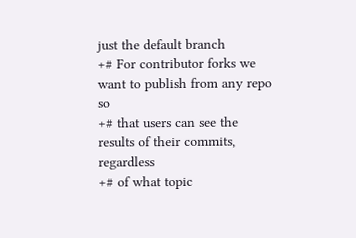just the default branch
+# For contributor forks we want to publish from any repo so
+# that users can see the results of their commits, regardless
+# of what topic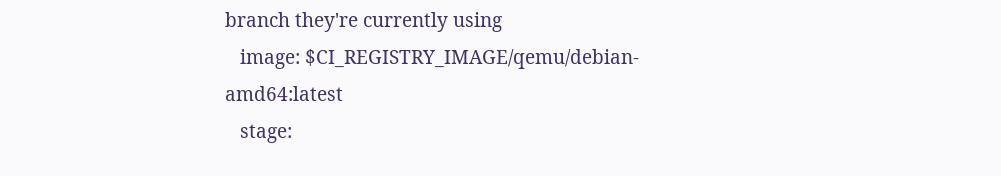branch they're currently using
   image: $CI_REGISTRY_IMAGE/qemu/debian-amd64:latest
   stage: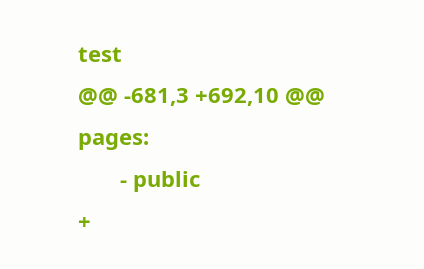test
@@ -681,3 +692,10 @@ pages:
       - public
+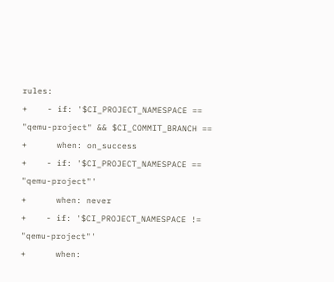rules:
+    - if: '$CI_PROJECT_NAMESPACE == "qemu-project" && $CI_COMMIT_BRANCH ==
+      when: on_success
+    - if: '$CI_PROJECT_NAMESPACE == "qemu-project"'
+      when: never
+    - if: '$CI_PROJECT_NAMESPACE != "qemu-project"'
+      when: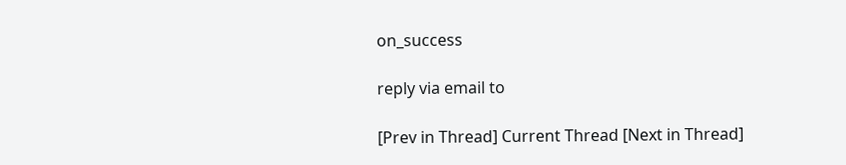on_success

reply via email to

[Prev in Thread] Current Thread [Next in Thread]